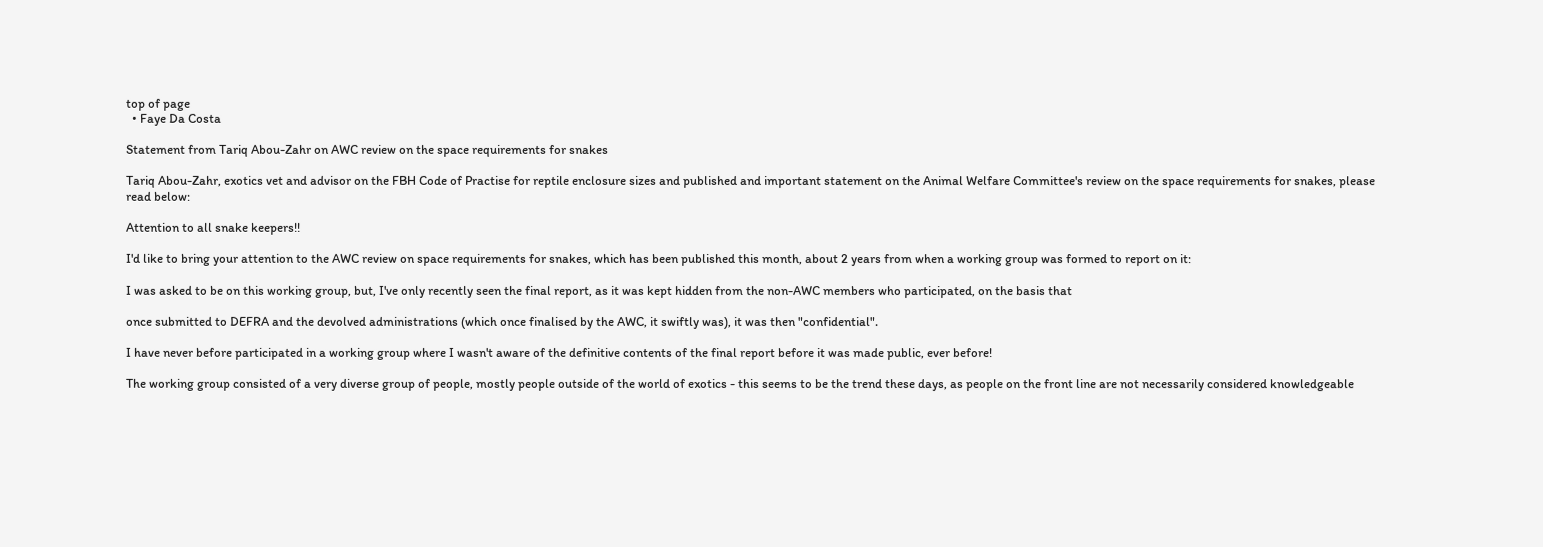top of page
  • Faye Da Costa

Statement from Tariq Abou-Zahr on AWC review on the space requirements for snakes

Tariq Abou-Zahr, exotics vet and advisor on the FBH Code of Practise for reptile enclosure sizes and published and important statement on the Animal Welfare Committee's review on the space requirements for snakes, please read below:

Attention to all snake keepers!!

I'd like to bring your attention to the AWC review on space requirements for snakes, which has been published this month, about 2 years from when a working group was formed to report on it:

I was asked to be on this working group, but, I've only recently seen the final report, as it was kept hidden from the non-AWC members who participated, on the basis that

once submitted to DEFRA and the devolved administrations (which once finalised by the AWC, it swiftly was), it was then "confidential".

I have never before participated in a working group where I wasn't aware of the definitive contents of the final report before it was made public, ever before!

The working group consisted of a very diverse group of people, mostly people outside of the world of exotics - this seems to be the trend these days, as people on the front line are not necessarily considered knowledgeable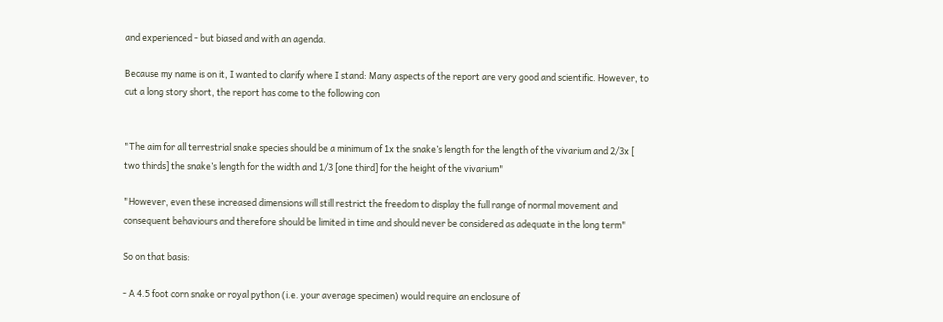and experienced - but biased and with an agenda.

Because my name is on it, I wanted to clarify where I stand: Many aspects of the report are very good and scientific. However, to cut a long story short, the report has come to the following con


"The aim for all terrestrial snake species should be a minimum of 1x the snake’s length for the length of the vivarium and 2/3x [ two thirds] the snake’s length for the width and 1/3 [one third] for the height of the vivarium"

"However, even these increased dimensions will still restrict the freedom to display the full range of normal movement and consequent behaviours and therefore should be limited in time and should never be considered as adequate in the long term"

So on that basis:

- A 4.5 foot corn snake or royal python (i.e. your average specimen) would require an enclosure of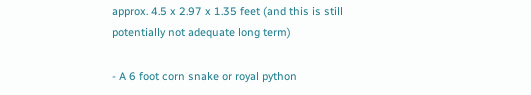approx. 4.5 x 2.97 x 1.35 feet (and this is still potentially not adequate long term)

- A 6 foot corn snake or royal python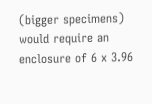(bigger specimens) would require an enclosure of 6 x 3.96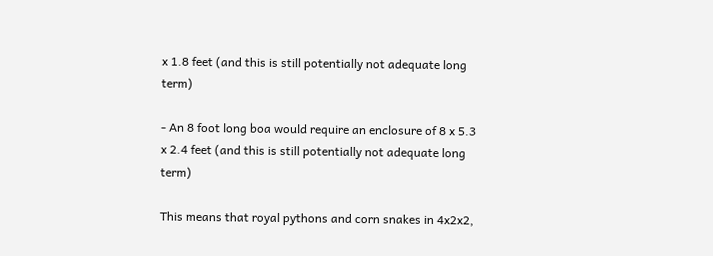x 1.8 feet (and this is still potentially not adequate long term)

- An 8 foot long boa would require an enclosure of 8 x 5.3 x 2.4 feet (and this is still potentially not adequate long term)

This means that royal pythons and corn snakes in 4x2x2,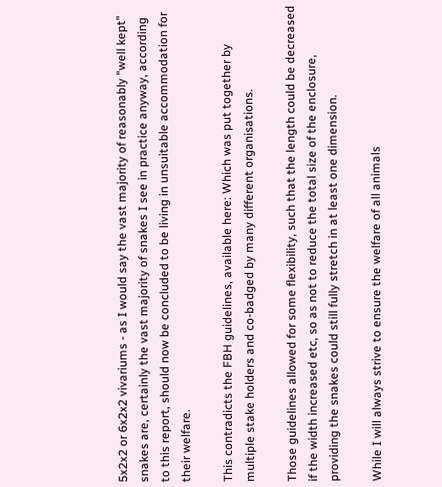5x2x2 or 6x2x2 vivariums - as I would say the vast majority of reasonably "well kept" snakes are, certainly the vast majority of snakes I see in practice anyway, according to this report, should now be concluded to be living in unsuitable accommodation for their welfare.

This contradicts the FBH guidelines, available here: Which was put together by multiple stake holders and co-badged by many different organisations.

Those guidelines allowed for some flexibility, such that the length could be decreased if the width increased etc, so as not to reduce the total size of the enclosure, providing the snakes could still fully stretch in at least one dimension.

While I will always strive to ensure the welfare of all animals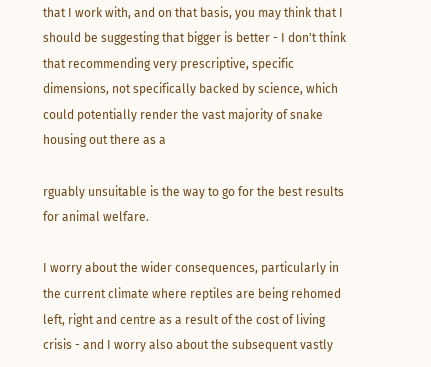that I work with, and on that basis, you may think that I should be suggesting that bigger is better - I don't think that recommending very prescriptive, specific dimensions, not specifically backed by science, which could potentially render the vast majority of snake housing out there as a

rguably unsuitable is the way to go for the best results for animal welfare.

I worry about the wider consequences, particularly in the current climate where reptiles are being rehomed left, right and centre as a result of the cost of living crisis - and I worry also about the subsequent vastly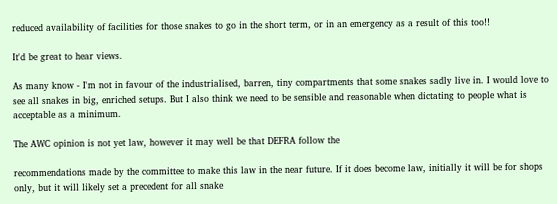reduced availability of facilities for those snakes to go in the short term, or in an emergency as a result of this too!!

It'd be great to hear views.

As many know - I'm not in favour of the industrialised, barren, tiny compartments that some snakes sadly live in. I would love to see all snakes in big, enriched setups. But I also think we need to be sensible and reasonable when dictating to people what is acceptable as a minimum.

The AWC opinion is not yet law, however it may well be that DEFRA follow the

recommendations made by the committee to make this law in the near future. If it does become law, initially it will be for shops only, but it will likely set a precedent for all snake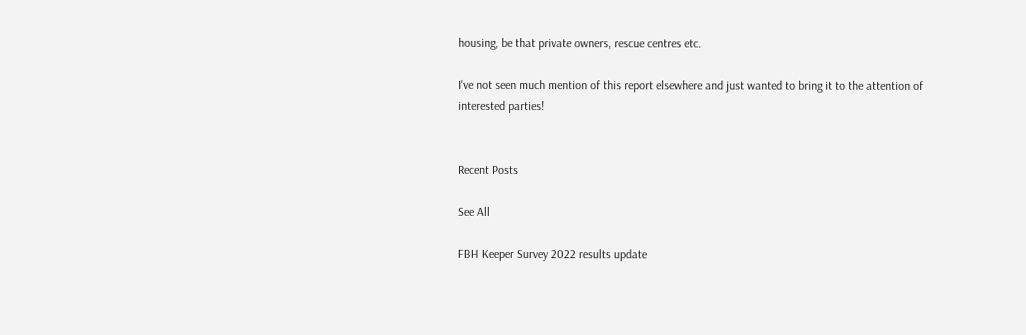housing, be that private owners, rescue centres etc.

I've not seen much mention of this report elsewhere and just wanted to bring it to the attention of interested parties!


Recent Posts

See All

FBH Keeper Survey 2022 results update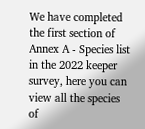We have completed the first section of Annex A - Species list in the 2022 keeper survey, here you can view all the species of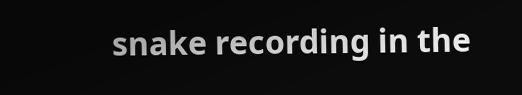snake recording in the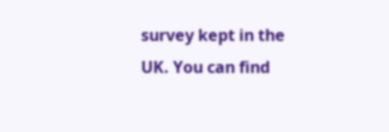survey kept in the UK. You can find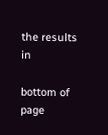the results in

bottom of page